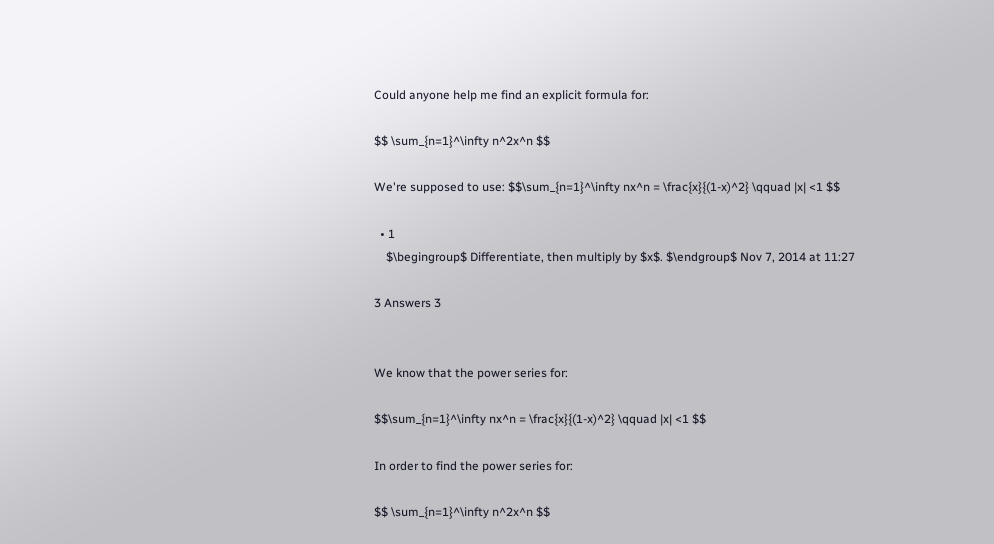Could anyone help me find an explicit formula for:

$$ \sum_{n=1}^\infty n^2x^n $$

We're supposed to use: $$\sum_{n=1}^\infty nx^n = \frac{x}{(1-x)^2} \qquad |x| <1 $$

  • 1
    $\begingroup$ Differentiate, then multiply by $x$. $\endgroup$ Nov 7, 2014 at 11:27

3 Answers 3


We know that the power series for:

$$\sum_{n=1}^\infty nx^n = \frac{x}{(1-x)^2} \qquad |x| <1 $$

In order to find the power series for:

$$ \sum_{n=1}^\infty n^2x^n $$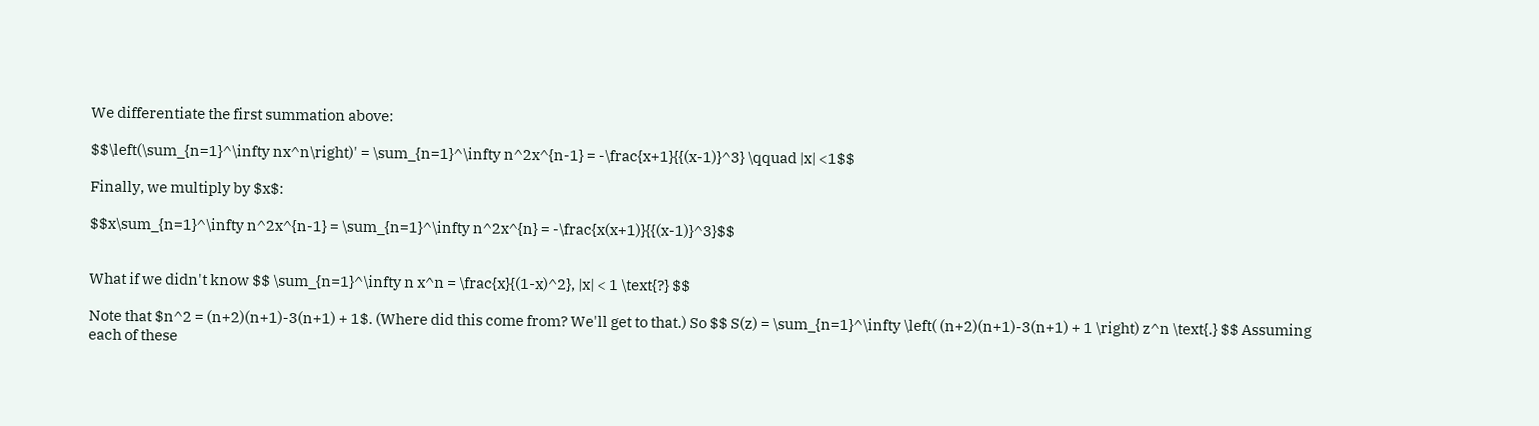We differentiate the first summation above:

$$\left(\sum_{n=1}^\infty nx^n\right)' = \sum_{n=1}^\infty n^2x^{n-1} = -\frac{x+1}{{(x-1)}^3} \qquad |x| <1$$

Finally, we multiply by $x$:

$$x\sum_{n=1}^\infty n^2x^{n-1} = \sum_{n=1}^\infty n^2x^{n} = -\frac{x(x+1)}{{(x-1)}^3}$$


What if we didn't know $$ \sum_{n=1}^\infty n x^n = \frac{x}{(1-x)^2}, |x| < 1 \text{?} $$

Note that $n^2 = (n+2)(n+1)-3(n+1) + 1$. (Where did this come from? We'll get to that.) So $$ S(z) = \sum_{n=1}^\infty \left( (n+2)(n+1)-3(n+1) + 1 \right) z^n \text{.} $$ Assuming each of these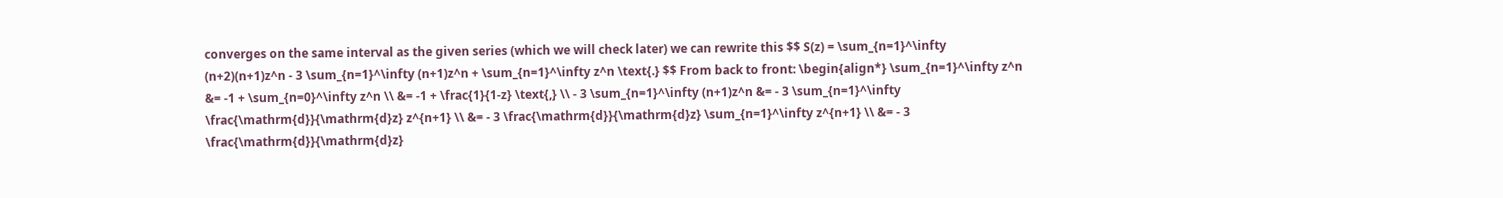converges on the same interval as the given series (which we will check later) we can rewrite this $$ S(z) = \sum_{n=1}^\infty (n+2)(n+1)z^n - 3 \sum_{n=1}^\infty (n+1)z^n + \sum_{n=1}^\infty z^n \text{.} $$ From back to front: \begin{align*} \sum_{n=1}^\infty z^n &= -1 + \sum_{n=0}^\infty z^n \\ &= -1 + \frac{1}{1-z} \text{,} \\ - 3 \sum_{n=1}^\infty (n+1)z^n &= - 3 \sum_{n=1}^\infty \frac{\mathrm{d}}{\mathrm{d}z} z^{n+1} \\ &= - 3 \frac{\mathrm{d}}{\mathrm{d}z} \sum_{n=1}^\infty z^{n+1} \\ &= - 3 \frac{\mathrm{d}}{\mathrm{d}z}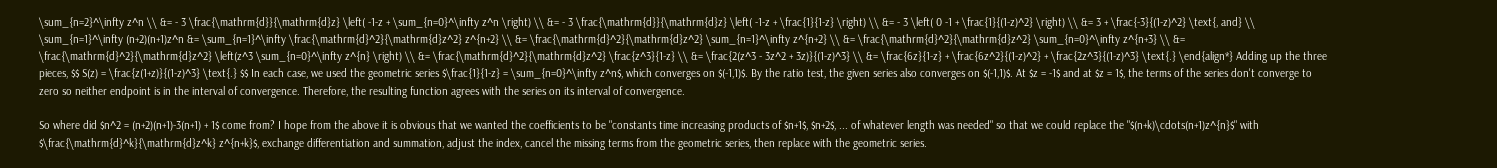\sum_{n=2}^\infty z^n \\ &= - 3 \frac{\mathrm{d}}{\mathrm{d}z} \left( -1-z + \sum_{n=0}^\infty z^n \right) \\ &= - 3 \frac{\mathrm{d}}{\mathrm{d}z} \left( -1-z + \frac{1}{1-z} \right) \\ &= - 3 \left( 0 -1 + \frac{1}{(1-z)^2} \right) \\ &= 3 + \frac{-3}{(1-z)^2} \text{, and} \\ \sum_{n=1}^\infty (n+2)(n+1)z^n &= \sum_{n=1}^\infty \frac{\mathrm{d}^2}{\mathrm{d}z^2} z^{n+2} \\ &= \frac{\mathrm{d}^2}{\mathrm{d}z^2} \sum_{n=1}^\infty z^{n+2} \\ &= \frac{\mathrm{d}^2}{\mathrm{d}z^2} \sum_{n=0}^\infty z^{n+3} \\ &= \frac{\mathrm{d}^2}{\mathrm{d}z^2} \left(z^3 \sum_{n=0}^\infty z^{n} \right) \\ &= \frac{\mathrm{d}^2}{\mathrm{d}z^2} \frac{z^3}{1-z} \\ &= \frac{2(z^3 - 3z^2 + 3z)}{(1-z)^3} \\ &= \frac{6z}{1-z} + \frac{6z^2}{(1-z)^2} + \frac{2z^3}{(1-z)^3} \text{.} \end{align*} Adding up the three pieces, $$ S(z) = \frac{z(1+z)}{(1-z)^3} \text{.} $$ In each case, we used the geometric series $\frac{1}{1-z} = \sum_{n=0}^\infty z^n$, which converges on $(-1,1)$. By the ratio test, the given series also converges on $(-1,1)$. At $z = -1$ and at $z = 1$, the terms of the series don't converge to zero so neither endpoint is in the interval of convergence. Therefore, the resulting function agrees with the series on its interval of convergence.

So where did $n^2 = (n+2)(n+1)-3(n+1) + 1$ come from? I hope from the above it is obvious that we wanted the coefficients to be "constants time increasing products of $n+1$, $n+2$, ... of whatever length was needed" so that we could replace the "$(n+k)\cdots(n+1)z^{n}$" with $\frac{\mathrm{d}^k}{\mathrm{d}z^k} z^{n+k}$, exchange differentiation and summation, adjust the index, cancel the missing terms from the geometric series, then replace with the geometric series.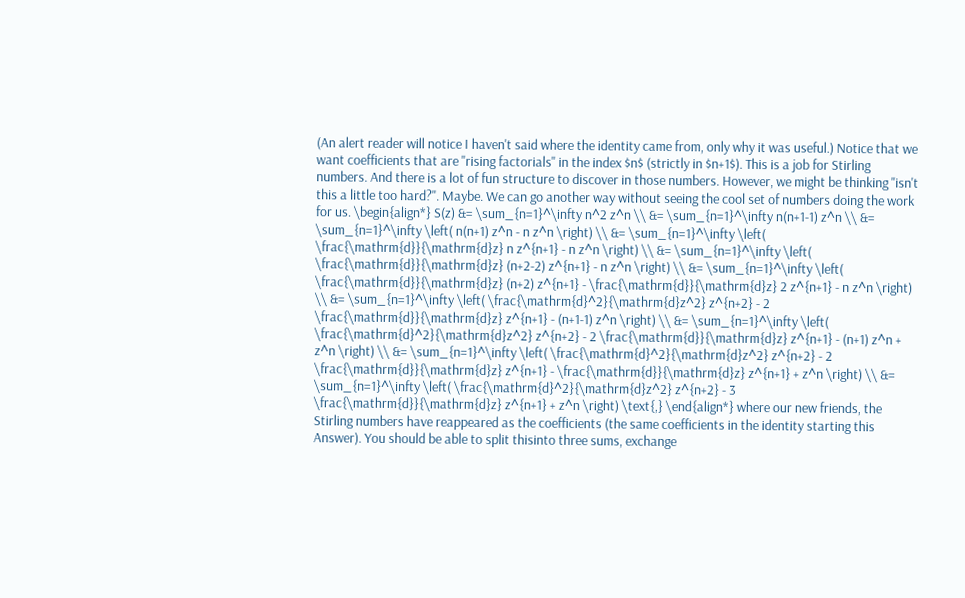(An alert reader will notice I haven't said where the identity came from, only why it was useful.) Notice that we want coefficients that are "rising factorials" in the index $n$ (strictly in $n+1$). This is a job for Stirling numbers. And there is a lot of fun structure to discover in those numbers. However, we might be thinking "isn't this a little too hard?". Maybe. We can go another way without seeing the cool set of numbers doing the work for us. \begin{align*} S(z) &= \sum_{n=1}^\infty n^2 z^n \\ &= \sum_{n=1}^\infty n(n+1-1) z^n \\ &= \sum_{n=1}^\infty \left( n(n+1) z^n - n z^n \right) \\ &= \sum_{n=1}^\infty \left( \frac{\mathrm{d}}{\mathrm{d}z} n z^{n+1} - n z^n \right) \\ &= \sum_{n=1}^\infty \left( \frac{\mathrm{d}}{\mathrm{d}z} (n+2-2) z^{n+1} - n z^n \right) \\ &= \sum_{n=1}^\infty \left( \frac{\mathrm{d}}{\mathrm{d}z} (n+2) z^{n+1} - \frac{\mathrm{d}}{\mathrm{d}z} 2 z^{n+1} - n z^n \right) \\ &= \sum_{n=1}^\infty \left( \frac{\mathrm{d}^2}{\mathrm{d}z^2} z^{n+2} - 2 \frac{\mathrm{d}}{\mathrm{d}z} z^{n+1} - (n+1-1) z^n \right) \\ &= \sum_{n=1}^\infty \left( \frac{\mathrm{d}^2}{\mathrm{d}z^2} z^{n+2} - 2 \frac{\mathrm{d}}{\mathrm{d}z} z^{n+1} - (n+1) z^n + z^n \right) \\ &= \sum_{n=1}^\infty \left( \frac{\mathrm{d}^2}{\mathrm{d}z^2} z^{n+2} - 2 \frac{\mathrm{d}}{\mathrm{d}z} z^{n+1} - \frac{\mathrm{d}}{\mathrm{d}z} z^{n+1} + z^n \right) \\ &= \sum_{n=1}^\infty \left( \frac{\mathrm{d}^2}{\mathrm{d}z^2} z^{n+2} - 3 \frac{\mathrm{d}}{\mathrm{d}z} z^{n+1} + z^n \right) \text{,} \end{align*} where our new friends, the Stirling numbers have reappeared as the coefficients (the same coefficients in the identity starting this Answer). You should be able to split thisinto three sums, exchange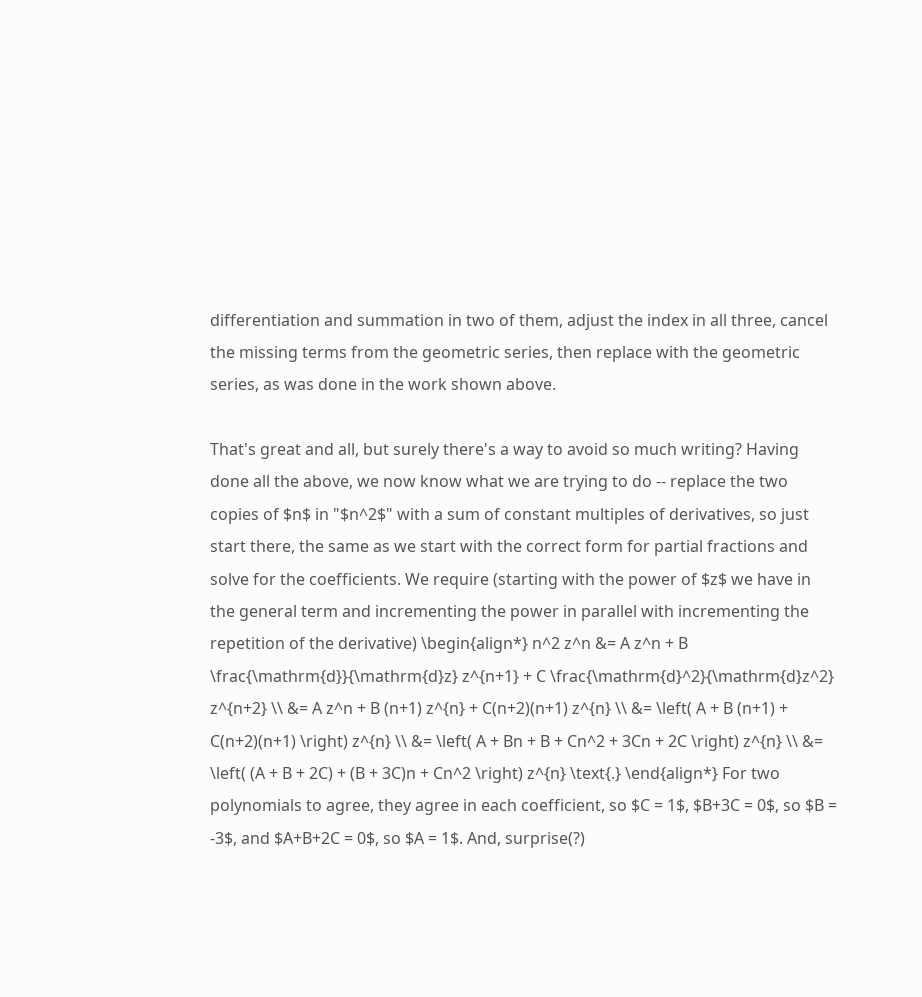differentiation and summation in two of them, adjust the index in all three, cancel the missing terms from the geometric series, then replace with the geometric series, as was done in the work shown above.

That's great and all, but surely there's a way to avoid so much writing? Having done all the above, we now know what we are trying to do -- replace the two copies of $n$ in "$n^2$" with a sum of constant multiples of derivatives, so just start there, the same as we start with the correct form for partial fractions and solve for the coefficients. We require (starting with the power of $z$ we have in the general term and incrementing the power in parallel with incrementing the repetition of the derivative) \begin{align*} n^2 z^n &= A z^n + B \frac{\mathrm{d}}{\mathrm{d}z} z^{n+1} + C \frac{\mathrm{d}^2}{\mathrm{d}z^2} z^{n+2} \\ &= A z^n + B (n+1) z^{n} + C(n+2)(n+1) z^{n} \\ &= \left( A + B (n+1) + C(n+2)(n+1) \right) z^{n} \\ &= \left( A + Bn + B + Cn^2 + 3Cn + 2C \right) z^{n} \\ &= \left( (A + B + 2C) + (B + 3C)n + Cn^2 \right) z^{n} \text{.} \end{align*} For two polynomials to agree, they agree in each coefficient, so $C = 1$, $B+3C = 0$, so $B = -3$, and $A+B+2C = 0$, so $A = 1$. And, surprise(?)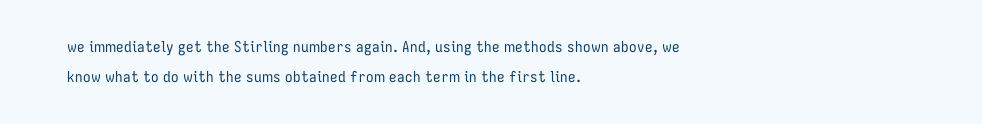we immediately get the Stirling numbers again. And, using the methods shown above, we know what to do with the sums obtained from each term in the first line.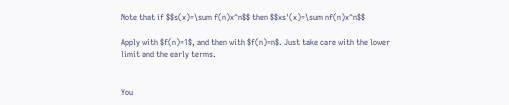Note that if $$s(x)=\sum f(n)x^n$$ then $$xs'(x)=\sum nf(n)x^n$$

Apply with $f(n)=1$, and then with $f(n)=n$. Just take care with the lower limit and the early terms.


You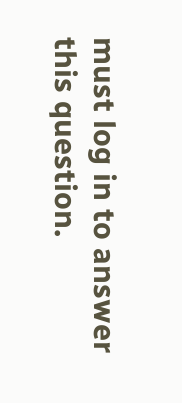must log in to answer this question.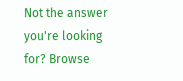Not the answer you're looking for? Browse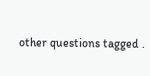other questions tagged .